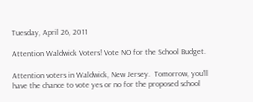Tuesday, April 26, 2011

Attention Waldwick Voters! Vote NO for the School Budget.

Attention voters in Waldwick, New Jersey.  Tomorrow, you'll have the chance to vote yes or no for the proposed school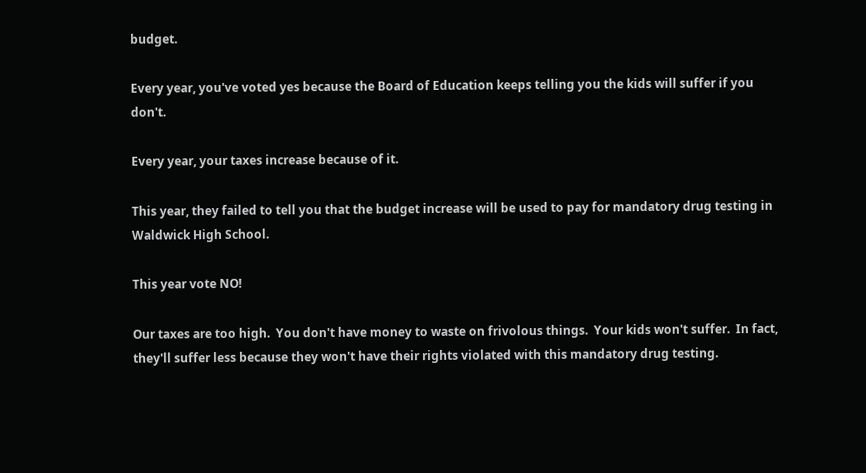budget.

Every year, you've voted yes because the Board of Education keeps telling you the kids will suffer if you don't.

Every year, your taxes increase because of it.

This year, they failed to tell you that the budget increase will be used to pay for mandatory drug testing in Waldwick High School.

This year vote NO!

Our taxes are too high.  You don't have money to waste on frivolous things.  Your kids won't suffer.  In fact, they'll suffer less because they won't have their rights violated with this mandatory drug testing.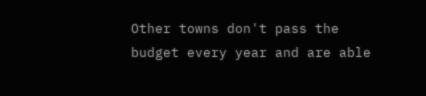Other towns don't pass the budget every year and are able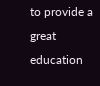to provide a great education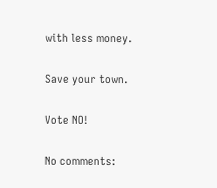with less money.

Save your town.

Vote NO!

No comments: